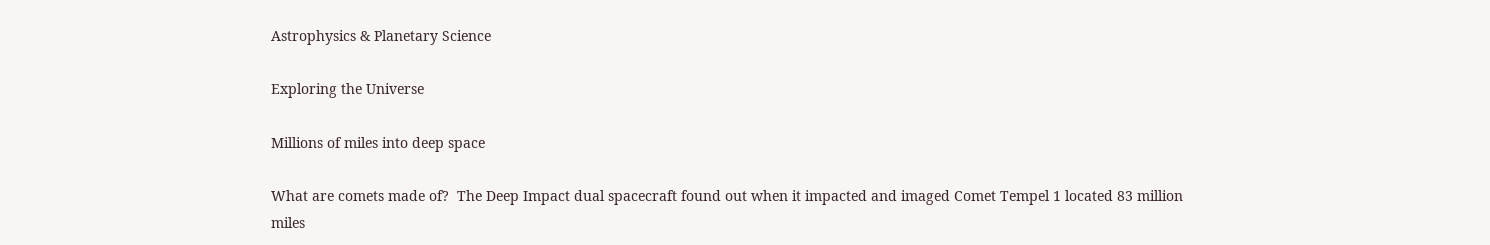Astrophysics & Planetary Science

Exploring the Universe

Millions of miles into deep space

What are comets made of?  The Deep Impact dual spacecraft found out when it impacted and imaged Comet Tempel 1 located 83 million miles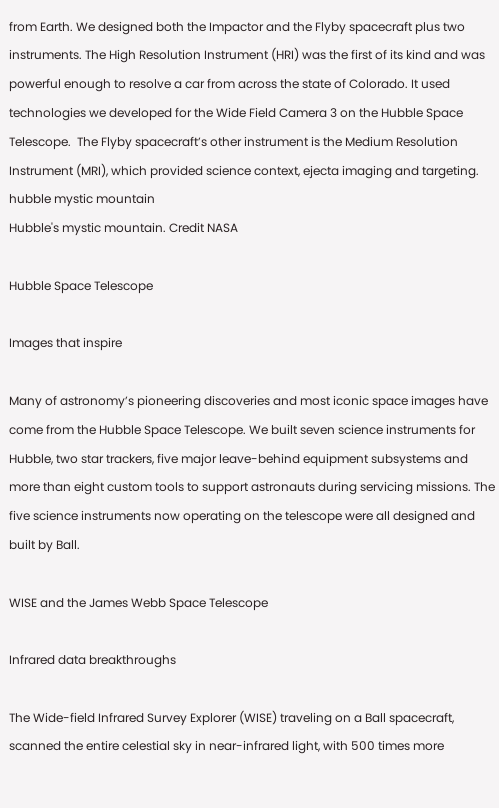from Earth. We designed both the Impactor and the Flyby spacecraft plus two instruments. The High Resolution Instrument (HRI) was the first of its kind and was powerful enough to resolve a car from across the state of Colorado. It used technologies we developed for the Wide Field Camera 3 on the Hubble Space Telescope.  The Flyby spacecraft’s other instrument is the Medium Resolution Instrument (MRI), which provided science context, ejecta imaging and targeting.
hubble mystic mountain
Hubble's mystic mountain. Credit NASA

Hubble Space Telescope

Images that inspire

Many of astronomy’s pioneering discoveries and most iconic space images have come from the Hubble Space Telescope. We built seven science instruments for Hubble, two star trackers, five major leave-behind equipment subsystems and more than eight custom tools to support astronauts during servicing missions. The five science instruments now operating on the telescope were all designed and built by Ball.

WISE and the James Webb Space Telescope

Infrared data breakthroughs

The Wide-field Infrared Survey Explorer (WISE) traveling on a Ball spacecraft, scanned the entire celestial sky in near-infrared light, with 500 times more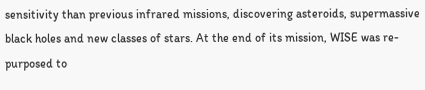sensitivity than previous infrared missions, discovering asteroids, supermassive black holes and new classes of stars. At the end of its mission, WISE was re-purposed to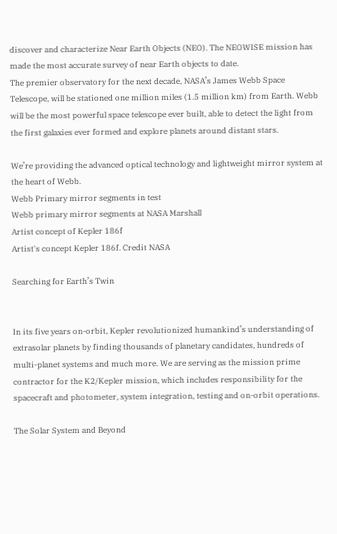discover and characterize Near Earth Objects (NEO). The NEOWISE mission has made the most accurate survey of near Earth objects to date.
The premier observatory for the next decade, NASA’s James Webb Space Telescope, will be stationed one million miles (1.5 million km) from Earth. Webb will be the most powerful space telescope ever built, able to detect the light from the first galaxies ever formed and explore planets around distant stars.

We’re providing the advanced optical technology and lightweight mirror system at the heart of Webb.
Webb Primary mirror segments in test
Webb primary mirror segments at NASA Marshall
Artist concept of Kepler 186f
Artist's concept Kepler 186f. Credit NASA

Searching for Earth’s Twin


In its five years on-orbit, Kepler revolutionized humankind’s understanding of extrasolar planets by finding thousands of planetary candidates, hundreds of multi-planet systems and much more. We are serving as the mission prime contractor for the K2/Kepler mission, which includes responsibility for the spacecraft and photometer, system integration, testing and on-orbit operations.

The Solar System and Beyond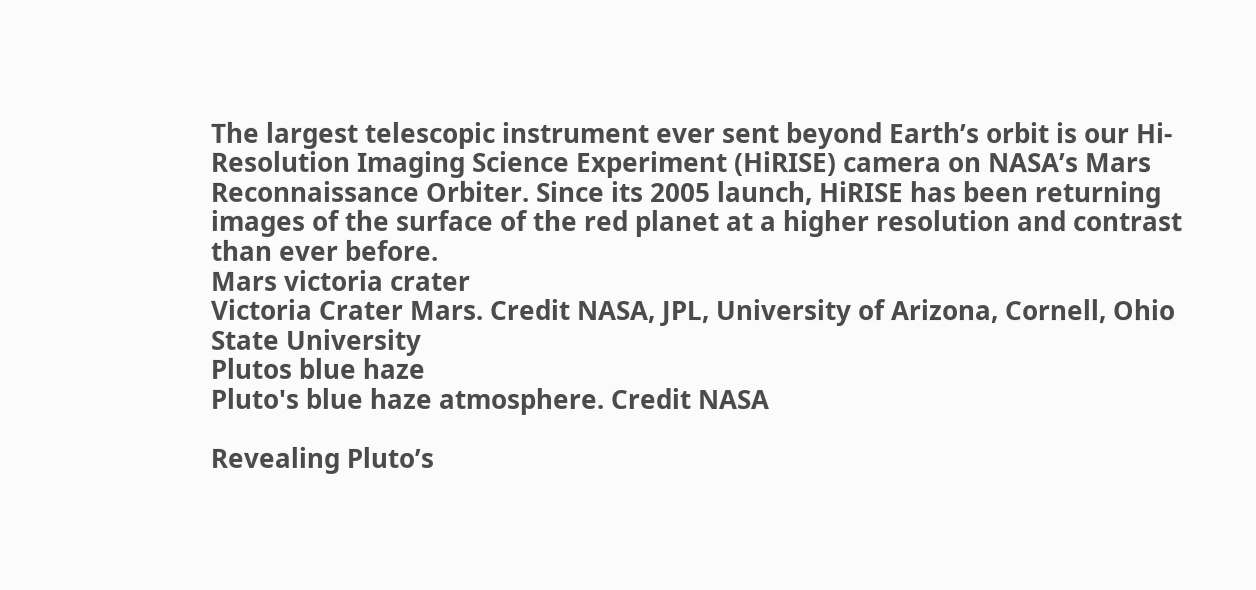The largest telescopic instrument ever sent beyond Earth’s orbit is our Hi-Resolution Imaging Science Experiment (HiRISE) camera on NASA’s Mars Reconnaissance Orbiter. Since its 2005 launch, HiRISE has been returning images of the surface of the red planet at a higher resolution and contrast than ever before.
Mars victoria crater
Victoria Crater Mars. Credit NASA, JPL, University of Arizona, Cornell, Ohio State University
Plutos blue haze
Pluto's blue haze atmosphere. Credit NASA

Revealing Pluto’s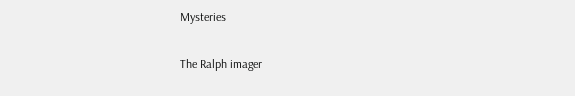Mysteries

The Ralph imager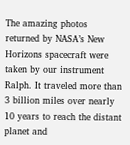The amazing photos returned by NASA’s New Horizons spacecraft were taken by our instrument Ralph. It traveled more than 3 billion miles over nearly 10 years to reach the distant planet and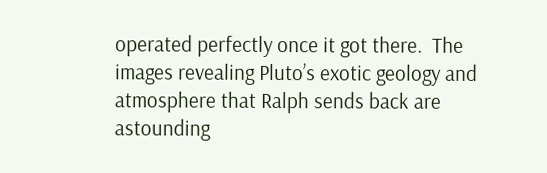operated perfectly once it got there.  The images revealing Pluto’s exotic geology and atmosphere that Ralph sends back are astounding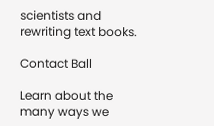scientists and rewriting text books.

Contact Ball

Learn about the many ways we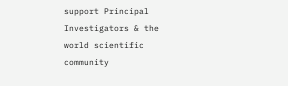support Principal Investigators & the world scientific community